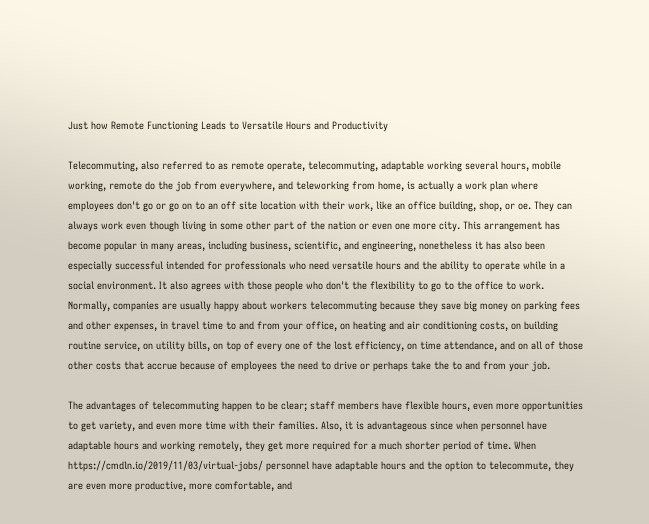Just how Remote Functioning Leads to Versatile Hours and Productivity

Telecommuting, also referred to as remote operate, telecommuting, adaptable working several hours, mobile working, remote do the job from everywhere, and teleworking from home, is actually a work plan where employees don't go or go on to an off site location with their work, like an office building, shop, or oe. They can always work even though living in some other part of the nation or even one more city. This arrangement has become popular in many areas, including business, scientific, and engineering, nonetheless it has also been especially successful intended for professionals who need versatile hours and the ability to operate while in a social environment. It also agrees with those people who don't the flexibility to go to the office to work. Normally, companies are usually happy about workers telecommuting because they save big money on parking fees and other expenses, in travel time to and from your office, on heating and air conditioning costs, on building routine service, on utility bills, on top of every one of the lost efficiency, on time attendance, and on all of those other costs that accrue because of employees the need to drive or perhaps take the to and from your job.

The advantages of telecommuting happen to be clear; staff members have flexible hours, even more opportunities to get variety, and even more time with their families. Also, it is advantageous since when personnel have adaptable hours and working remotely, they get more required for a much shorter period of time. When https://cmdln.io/2019/11/03/virtual-jobs/ personnel have adaptable hours and the option to telecommute, they are even more productive, more comfortable, and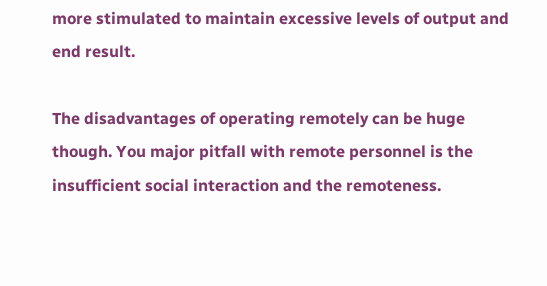more stimulated to maintain excessive levels of output and end result.

The disadvantages of operating remotely can be huge though. You major pitfall with remote personnel is the insufficient social interaction and the remoteness.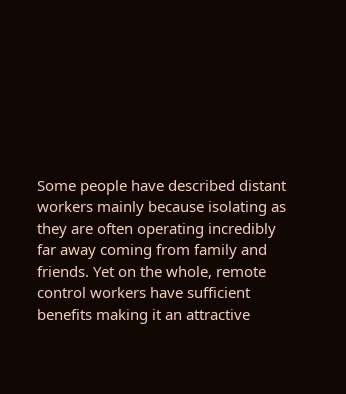Some people have described distant workers mainly because isolating as they are often operating incredibly far away coming from family and friends. Yet on the whole, remote control workers have sufficient benefits making it an attractive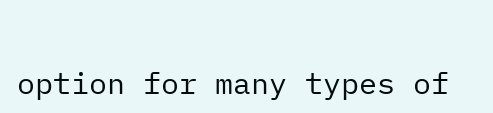option for many types of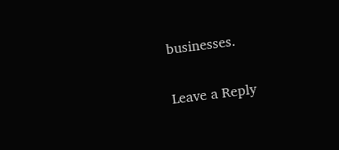businesses.

Leave a Reply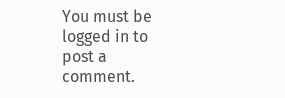You must be logged in to post a comment.